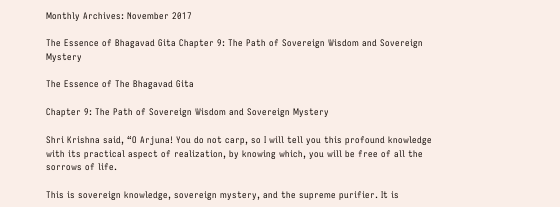Monthly Archives: November 2017

The Essence of Bhagavad Gita Chapter 9: The Path of Sovereign Wisdom and Sovereign Mystery

The Essence of The Bhagavad Gita

Chapter 9: The Path of Sovereign Wisdom and Sovereign Mystery

Shri Krishna said, “O Arjuna! You do not carp, so I will tell you this profound knowledge with its practical aspect of realization, by knowing which, you will be free of all the sorrows of life.

This is sovereign knowledge, sovereign mystery, and the supreme purifier. It is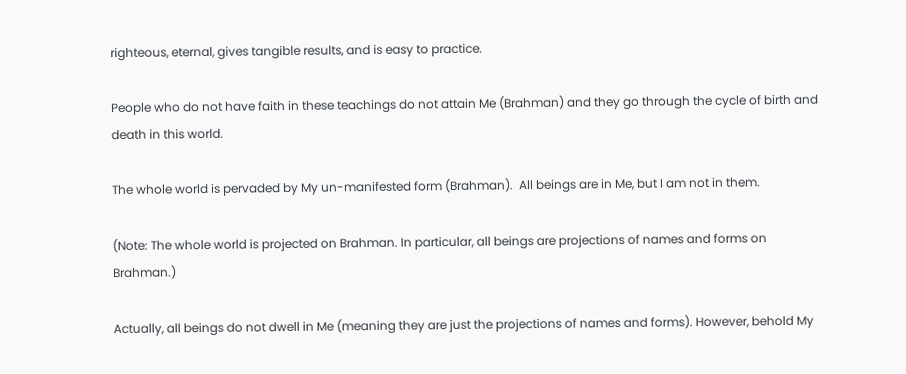righteous, eternal, gives tangible results, and is easy to practice.

People who do not have faith in these teachings do not attain Me (Brahman) and they go through the cycle of birth and death in this world.

The whole world is pervaded by My un-manifested form (Brahman).  All beings are in Me, but I am not in them.

(Note: The whole world is projected on Brahman. In particular, all beings are projections of names and forms on Brahman.)

Actually, all beings do not dwell in Me (meaning they are just the projections of names and forms). However, behold My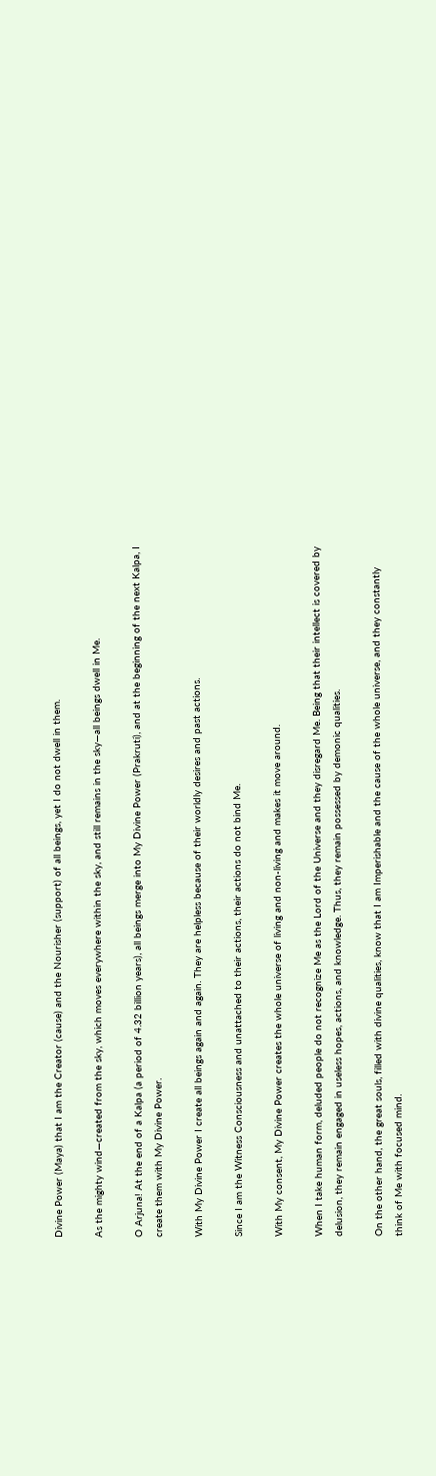Divine Power (Maya) that I am the Creator (cause) and the Nourisher (support) of all beings, yet I do not dwell in them.

As the mighty wind—created from the sky, which moves everywhere within the sky, and still remains in the sky—all beings dwell in Me.

O Arjuna! At the end of a Kalpa (a period of 4.32 billion years), all beings merge into My Divine Power (Prakruti), and at the beginning of the next Kalpa, I create them with My Divine Power.

With My Divine Power I create all beings again and again. They are helpless because of their worldly desires and past actions.

Since I am the Witness Consciousness and unattached to their actions, their actions do not bind Me.

With My consent, My Divine Power creates the whole universe of living and non-living and makes it move around.

When I take human form, deluded people do not recognize Me as the Lord of the Universe and they disregard Me. Being that their intellect is covered by delusion, they remain engaged in useless hopes, actions, and knowledge. Thus, they remain possessed by demonic qualities.

On the other hand, the great souls, filled with divine qualities, know that I am Imperishable and the cause of the whole universe, and they constantly think of Me with focused mind.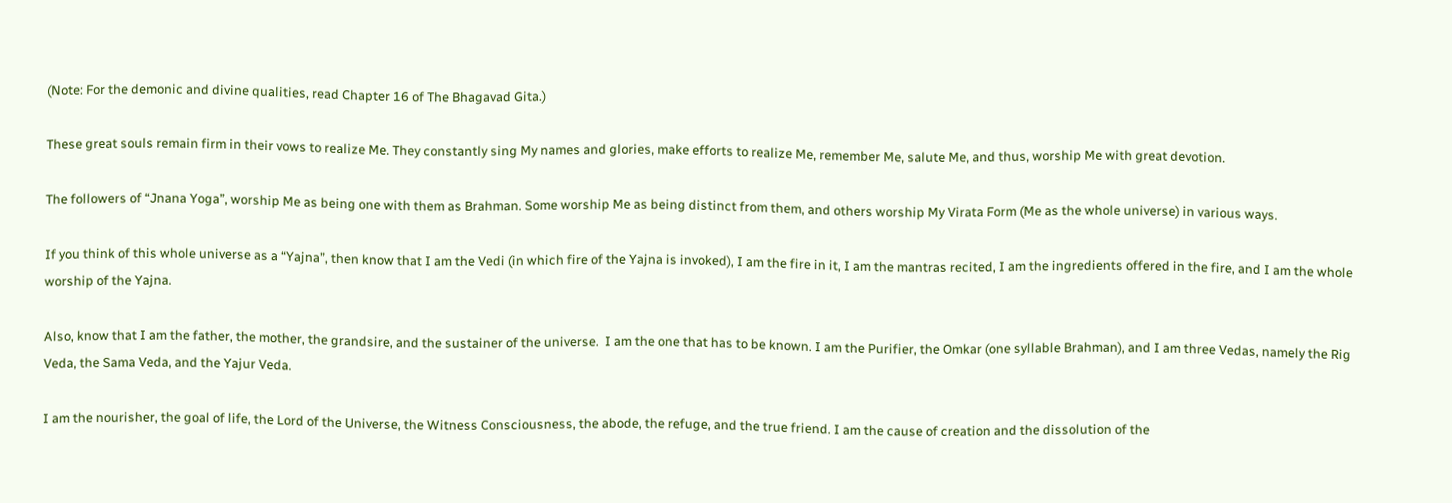(Note: For the demonic and divine qualities, read Chapter 16 of The Bhagavad Gita.)

These great souls remain firm in their vows to realize Me. They constantly sing My names and glories, make efforts to realize Me, remember Me, salute Me, and thus, worship Me with great devotion.

The followers of “Jnana Yoga”, worship Me as being one with them as Brahman. Some worship Me as being distinct from them, and others worship My Virata Form (Me as the whole universe) in various ways.

If you think of this whole universe as a “Yajna”, then know that I am the Vedi (in which fire of the Yajna is invoked), I am the fire in it, I am the mantras recited, I am the ingredients offered in the fire, and I am the whole worship of the Yajna.

Also, know that I am the father, the mother, the grandsire, and the sustainer of the universe.  I am the one that has to be known. I am the Purifier, the Omkar (one syllable Brahman), and I am three Vedas, namely the Rig Veda, the Sama Veda, and the Yajur Veda.

I am the nourisher, the goal of life, the Lord of the Universe, the Witness Consciousness, the abode, the refuge, and the true friend. I am the cause of creation and the dissolution of the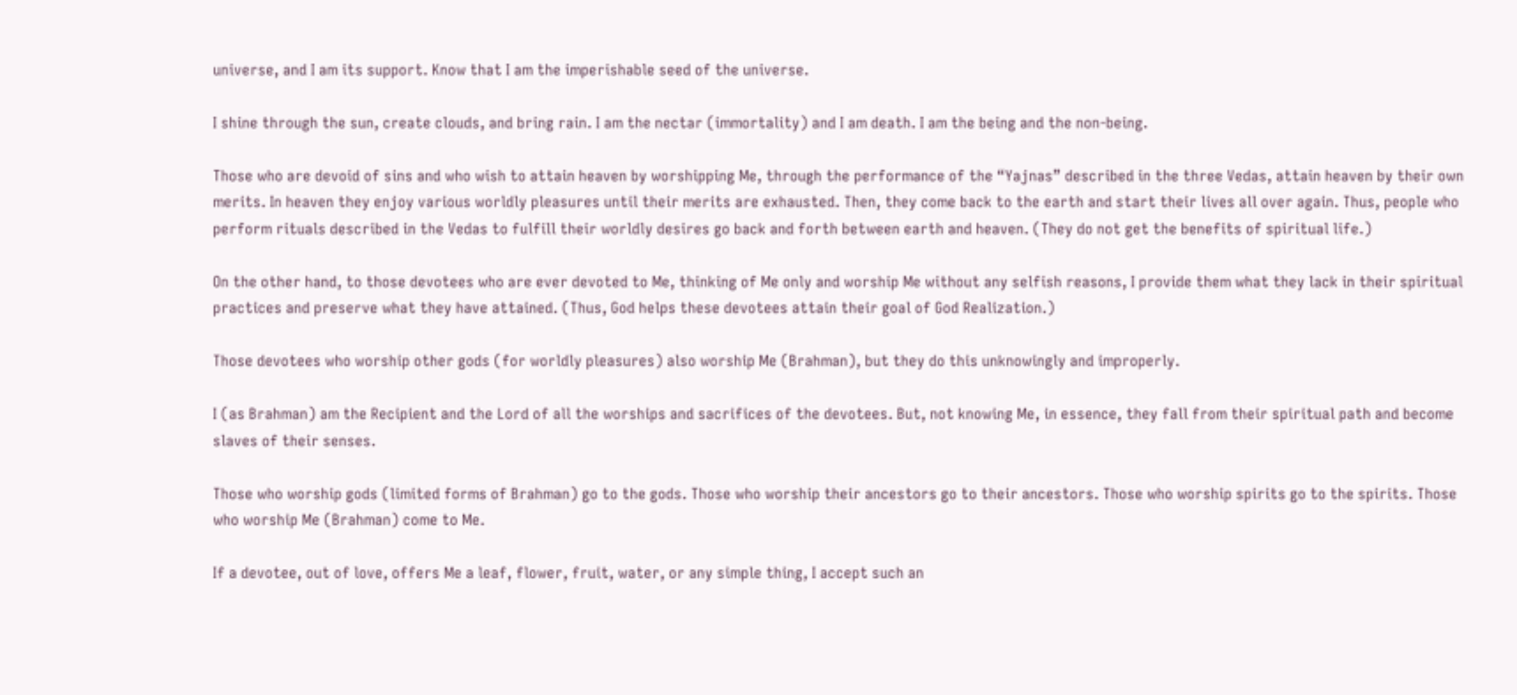universe, and I am its support. Know that I am the imperishable seed of the universe.

I shine through the sun, create clouds, and bring rain. I am the nectar (immortality) and I am death. I am the being and the non-being.

Those who are devoid of sins and who wish to attain heaven by worshipping Me, through the performance of the “Yajnas” described in the three Vedas, attain heaven by their own merits. In heaven they enjoy various worldly pleasures until their merits are exhausted. Then, they come back to the earth and start their lives all over again. Thus, people who perform rituals described in the Vedas to fulfill their worldly desires go back and forth between earth and heaven. (They do not get the benefits of spiritual life.)

On the other hand, to those devotees who are ever devoted to Me, thinking of Me only and worship Me without any selfish reasons, I provide them what they lack in their spiritual practices and preserve what they have attained. (Thus, God helps these devotees attain their goal of God Realization.)

Those devotees who worship other gods (for worldly pleasures) also worship Me (Brahman), but they do this unknowingly and improperly.

I (as Brahman) am the Recipient and the Lord of all the worships and sacrifices of the devotees. But, not knowing Me, in essence, they fall from their spiritual path and become slaves of their senses.

Those who worship gods (limited forms of Brahman) go to the gods. Those who worship their ancestors go to their ancestors. Those who worship spirits go to the spirits. Those who worship Me (Brahman) come to Me.

If a devotee, out of love, offers Me a leaf, flower, fruit, water, or any simple thing, I accept such an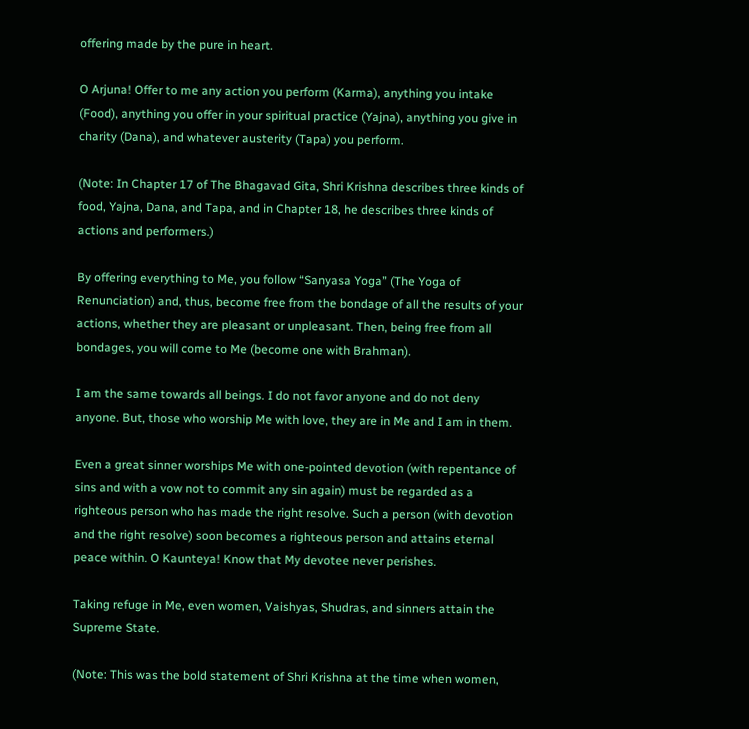offering made by the pure in heart.

O Arjuna! Offer to me any action you perform (Karma), anything you intake (Food), anything you offer in your spiritual practice (Yajna), anything you give in charity (Dana), and whatever austerity (Tapa) you perform.

(Note: In Chapter 17 of The Bhagavad Gita, Shri Krishna describes three kinds of food, Yajna, Dana, and Tapa, and in Chapter 18, he describes three kinds of actions and performers.)

By offering everything to Me, you follow “Sanyasa Yoga” (The Yoga of Renunciation) and, thus, become free from the bondage of all the results of your actions, whether they are pleasant or unpleasant. Then, being free from all bondages, you will come to Me (become one with Brahman).

I am the same towards all beings. I do not favor anyone and do not deny anyone. But, those who worship Me with love, they are in Me and I am in them.

Even a great sinner worships Me with one-pointed devotion (with repentance of sins and with a vow not to commit any sin again) must be regarded as a righteous person who has made the right resolve. Such a person (with devotion and the right resolve) soon becomes a righteous person and attains eternal peace within. O Kaunteya! Know that My devotee never perishes.

Taking refuge in Me, even women, Vaishyas, Shudras, and sinners attain the Supreme State.

(Note: This was the bold statement of Shri Krishna at the time when women,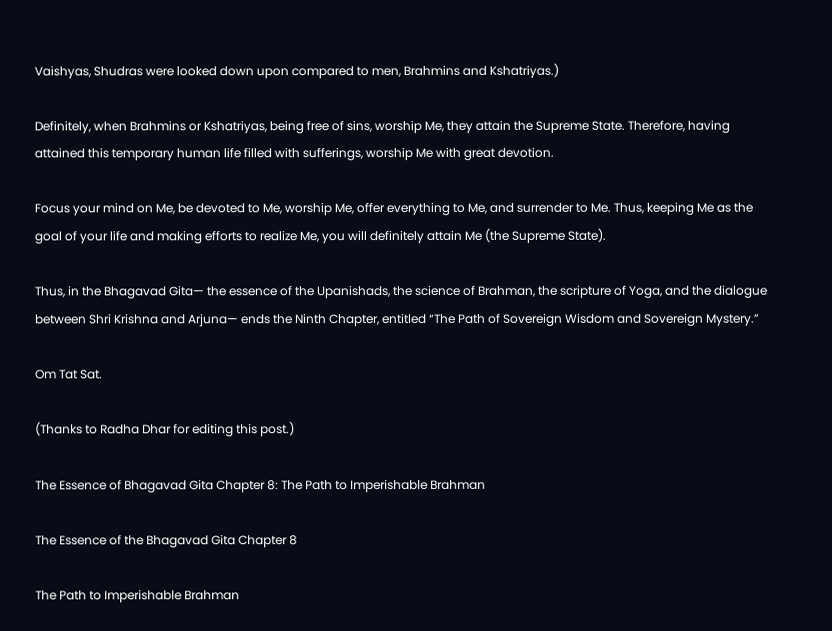Vaishyas, Shudras were looked down upon compared to men, Brahmins and Kshatriyas.)

Definitely, when Brahmins or Kshatriyas, being free of sins, worship Me, they attain the Supreme State. Therefore, having attained this temporary human life filled with sufferings, worship Me with great devotion.

Focus your mind on Me, be devoted to Me, worship Me, offer everything to Me, and surrender to Me. Thus, keeping Me as the goal of your life and making efforts to realize Me, you will definitely attain Me (the Supreme State).

Thus, in the Bhagavad Gita— the essence of the Upanishads, the science of Brahman, the scripture of Yoga, and the dialogue between Shri Krishna and Arjuna— ends the Ninth Chapter, entitled “The Path of Sovereign Wisdom and Sovereign Mystery.”

Om Tat Sat.

(Thanks to Radha Dhar for editing this post.)

The Essence of Bhagavad Gita Chapter 8: The Path to Imperishable Brahman

The Essence of the Bhagavad Gita Chapter 8

The Path to Imperishable Brahman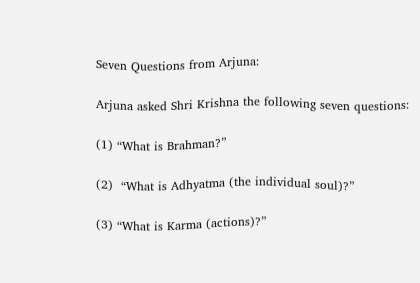Seven Questions from Arjuna:

Arjuna asked Shri Krishna the following seven questions:

(1) “What is Brahman?”

(2)  “What is Adhyatma (the individual soul)?”

(3) “What is Karma (actions)?”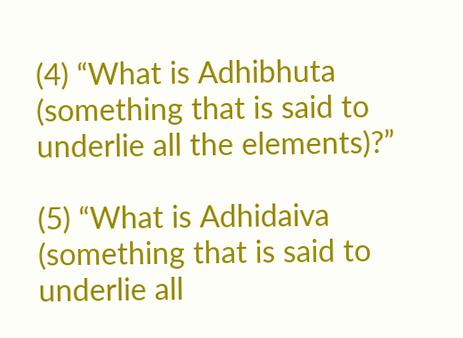(4) “What is Adhibhuta (something that is said to underlie all the elements)?”

(5) “What is Adhidaiva (something that is said to underlie all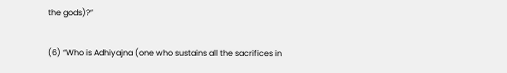the gods)?”

(6) “Who is Adhiyajna (one who sustains all the sacrifices in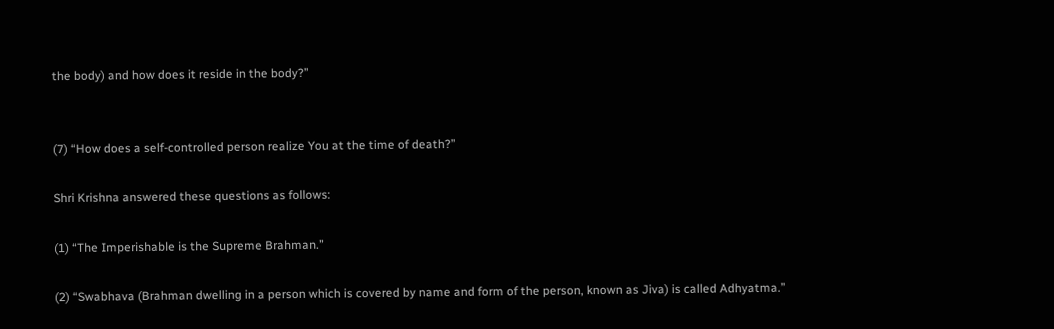the body) and how does it reside in the body?”


(7) “How does a self-controlled person realize You at the time of death?”

Shri Krishna answered these questions as follows:

(1) “The Imperishable is the Supreme Brahman.”

(2) “Swabhava (Brahman dwelling in a person which is covered by name and form of the person, known as Jiva) is called Adhyatma.”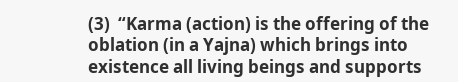(3)  “Karma (action) is the offering of the oblation (in a Yajna) which brings into existence all living beings and supports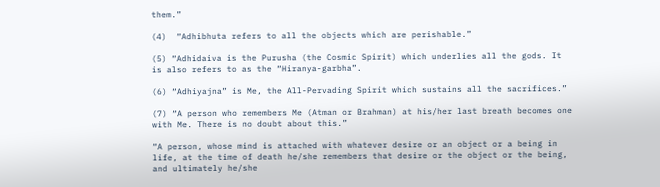them.”

(4)  “Adhibhuta refers to all the objects which are perishable.”

(5) “Adhidaiva is the Purusha (the Cosmic Spirit) which underlies all the gods. It is also refers to as the “Hiranya-garbha”.

(6) “Adhiyajna” is Me, the All-Pervading Spirit which sustains all the sacrifices.”

(7) “A person who remembers Me (Atman or Brahman) at his/her last breath becomes one with Me. There is no doubt about this.”

“A person, whose mind is attached with whatever desire or an object or a being in life, at the time of death he/she remembers that desire or the object or the being, and ultimately he/she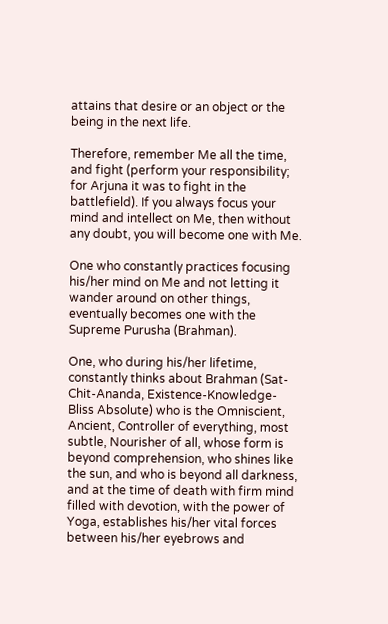attains that desire or an object or the being in the next life.

Therefore, remember Me all the time, and fight (perform your responsibility; for Arjuna it was to fight in the battlefield). If you always focus your mind and intellect on Me, then without any doubt, you will become one with Me.

One who constantly practices focusing his/her mind on Me and not letting it wander around on other things, eventually becomes one with the Supreme Purusha (Brahman).

One, who during his/her lifetime, constantly thinks about Brahman (Sat-Chit-Ananda, Existence-Knowledge-Bliss Absolute) who is the Omniscient, Ancient, Controller of everything, most subtle, Nourisher of all, whose form is beyond comprehension, who shines like the sun, and who is beyond all darkness, and at the time of death with firm mind filled with devotion, with the power of Yoga, establishes his/her vital forces between his/her eyebrows and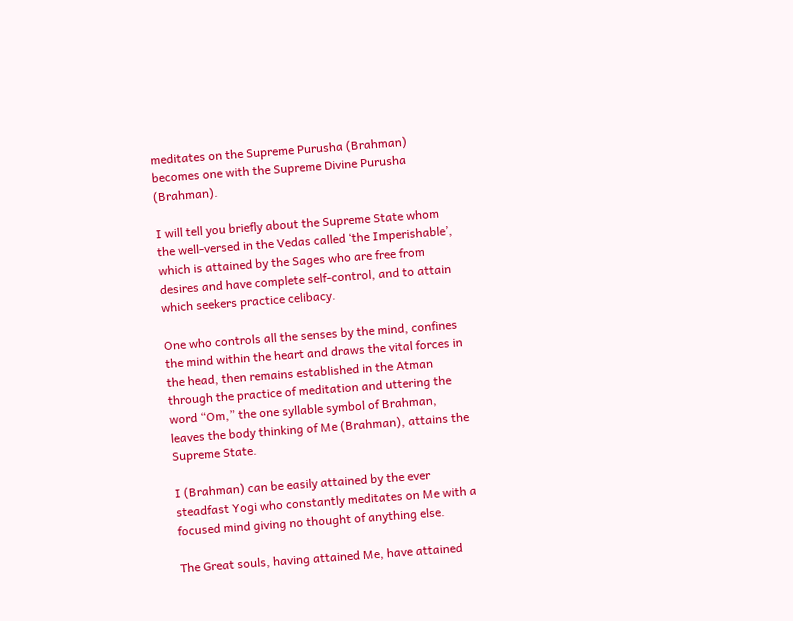meditates on the Supreme Purusha (Brahman) becomes one with the Supreme Divine Purusha (Brahman).

I will tell you briefly about the Supreme State whom the well-versed in the Vedas called ‘the Imperishable’, which is attained by the Sages who are free from desires and have complete self-control, and to attain which seekers practice celibacy.

One who controls all the senses by the mind, confines the mind within the heart and draws the vital forces in the head, then remains established in the Atman through the practice of meditation and uttering the word “Om,” the one syllable symbol of Brahman, leaves the body thinking of Me (Brahman), attains the Supreme State.

I (Brahman) can be easily attained by the ever steadfast Yogi who constantly meditates on Me with a focused mind giving no thought of anything else.

The Great souls, having attained Me, have attained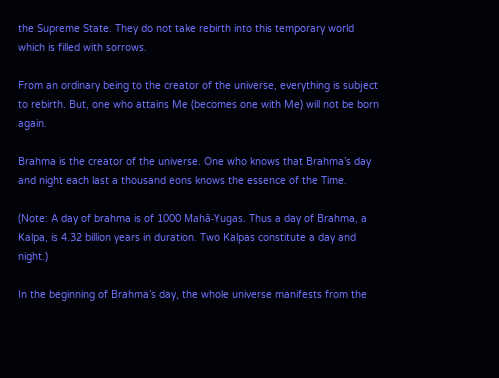the Supreme State. They do not take rebirth into this temporary world which is filled with sorrows.

From an ordinary being to the creator of the universe, everything is subject to rebirth. But, one who attains Me (becomes one with Me) will not be born again.

Brahma is the creator of the universe. One who knows that Brahma’s day and night each last a thousand eons knows the essence of the Time.

(Note: A day of brahma is of 1000 Mahā-Yugas. Thus a day of Brahma, a Kalpa, is 4.32 billion years in duration. Two Kalpas constitute a day and night.)

In the beginning of Brahma’s day, the whole universe manifests from the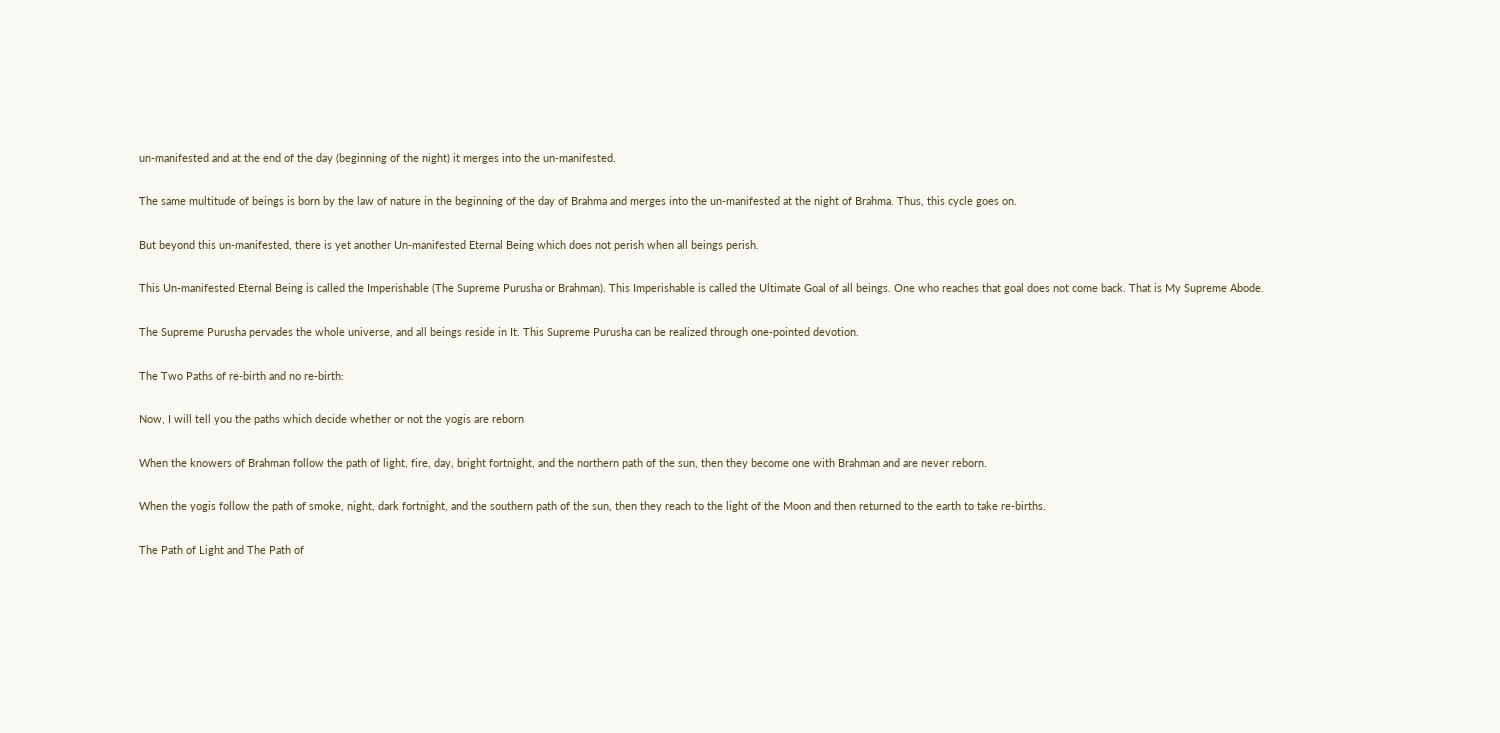un-manifested and at the end of the day (beginning of the night) it merges into the un-manifested.

The same multitude of beings is born by the law of nature in the beginning of the day of Brahma and merges into the un-manifested at the night of Brahma. Thus, this cycle goes on.

But beyond this un-manifested, there is yet another Un-manifested Eternal Being which does not perish when all beings perish.

This Un-manifested Eternal Being is called the Imperishable (The Supreme Purusha or Brahman). This Imperishable is called the Ultimate Goal of all beings. One who reaches that goal does not come back. That is My Supreme Abode.

The Supreme Purusha pervades the whole universe, and all beings reside in It. This Supreme Purusha can be realized through one-pointed devotion.

The Two Paths of re-birth and no re-birth:

Now, I will tell you the paths which decide whether or not the yogis are reborn

When the knowers of Brahman follow the path of light, fire, day, bright fortnight, and the northern path of the sun, then they become one with Brahman and are never reborn.

When the yogis follow the path of smoke, night, dark fortnight, and the southern path of the sun, then they reach to the light of the Moon and then returned to the earth to take re-births.

The Path of Light and The Path of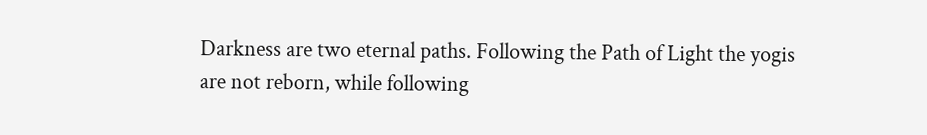Darkness are two eternal paths. Following the Path of Light the yogis are not reborn, while following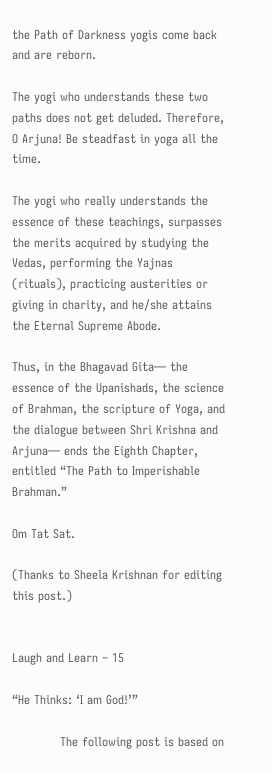the Path of Darkness yogis come back and are reborn.

The yogi who understands these two paths does not get deluded. Therefore, O Arjuna! Be steadfast in yoga all the time.

The yogi who really understands the essence of these teachings, surpasses the merits acquired by studying the Vedas, performing the Yajnas (rituals), practicing austerities or giving in charity, and he/she attains the Eternal Supreme Abode.

Thus, in the Bhagavad Gita— the essence of the Upanishads, the science of Brahman, the scripture of Yoga, and the dialogue between Shri Krishna and Arjuna— ends the Eighth Chapter, entitled “The Path to Imperishable Brahman.”

Om Tat Sat.

(Thanks to Sheela Krishnan for editing this post.)


Laugh and Learn – 15

“He Thinks: ‘I am God!’”

            The following post is based on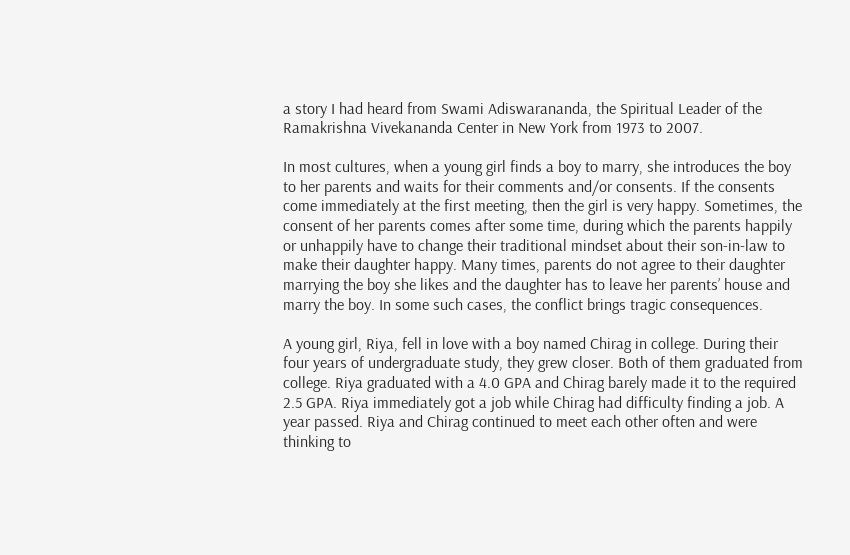a story I had heard from Swami Adiswarananda, the Spiritual Leader of the Ramakrishna Vivekananda Center in New York from 1973 to 2007.

In most cultures, when a young girl finds a boy to marry, she introduces the boy to her parents and waits for their comments and/or consents. If the consents come immediately at the first meeting, then the girl is very happy. Sometimes, the consent of her parents comes after some time, during which the parents happily or unhappily have to change their traditional mindset about their son-in-law to make their daughter happy. Many times, parents do not agree to their daughter marrying the boy she likes and the daughter has to leave her parents’ house and marry the boy. In some such cases, the conflict brings tragic consequences.

A young girl, Riya, fell in love with a boy named Chirag in college. During their four years of undergraduate study, they grew closer. Both of them graduated from college. Riya graduated with a 4.0 GPA and Chirag barely made it to the required 2.5 GPA. Riya immediately got a job while Chirag had difficulty finding a job. A year passed. Riya and Chirag continued to meet each other often and were thinking to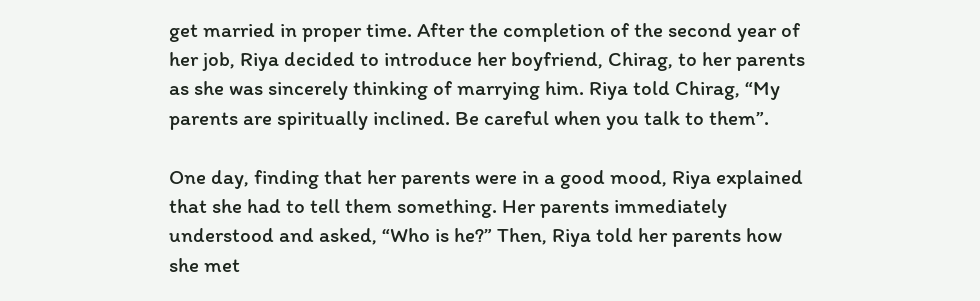get married in proper time. After the completion of the second year of her job, Riya decided to introduce her boyfriend, Chirag, to her parents as she was sincerely thinking of marrying him. Riya told Chirag, “My parents are spiritually inclined. Be careful when you talk to them”.

One day, finding that her parents were in a good mood, Riya explained that she had to tell them something. Her parents immediately understood and asked, “Who is he?” Then, Riya told her parents how she met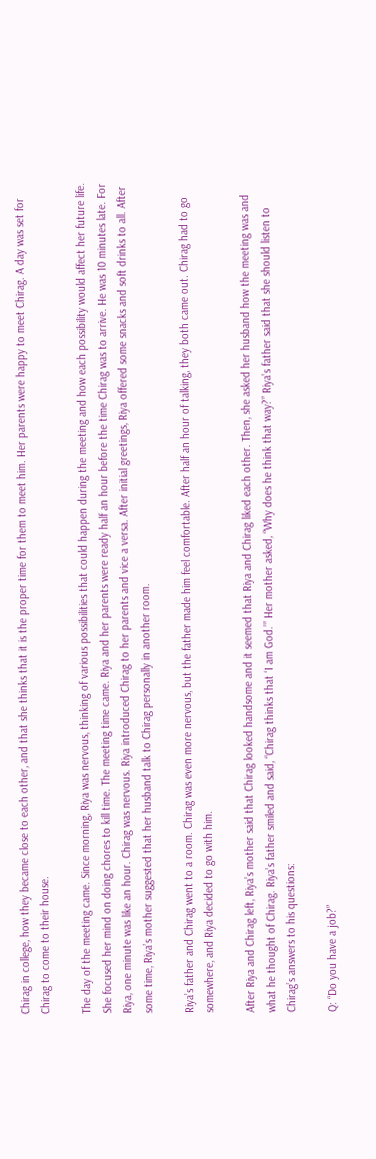Chirag in college, how they became close to each other, and that she thinks that it is the proper time for them to meet him. Her parents were happy to meet Chirag. A day was set for Chirag to come to their house.

The day of the meeting came. Since morning, Riya was nervous, thinking of various possibilities that could happen during the meeting and how each possibility would affect her future life. She focused her mind on doing chores to kill time. The meeting time came. Riya and her parents were ready half an hour before the time Chirag was to arrive. He was 10 minutes late. For Riya, one minute was like an hour. Chirag was nervous. Riya introduced Chirag to her parents and vice a versa. After initial greetings, Riya offered some snacks and soft drinks to all. After some time, Riya’s mother suggested that her husband talk to Chirag personally in another room.

Riya’s father and Chirag went to a room. Chirag was even more nervous, but the father made him feel comfortable. After half an hour of talking, they both came out. Chirag had to go somewhere, and Riya decided to go with him.

After Riya and Chirag left, Riya’s mother said that Chirag looked handsome and it seemed that Riya and Chirag liked each other. Then, she asked her husband how the meeting was and what he thought of Chirag. Riya’s father smiled and said, “Chirag thinks that ‘I am God.’” Her mother asked, “Why does he think that way?” Riya’s father said that she should listen to Chirag’s answers to his questions:

Q: “Do you have a job?”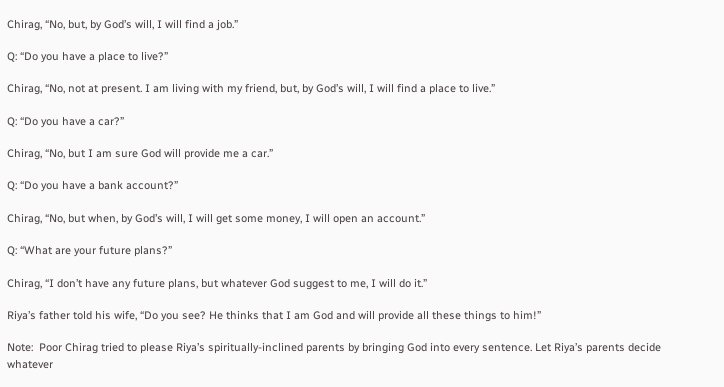Chirag, “No, but, by God’s will, I will find a job.”

Q: “Do you have a place to live?”

Chirag, “No, not at present. I am living with my friend, but, by God’s will, I will find a place to live.”

Q: “Do you have a car?”

Chirag, “No, but I am sure God will provide me a car.”

Q: “Do you have a bank account?”

Chirag, “No, but when, by God’s will, I will get some money, I will open an account.”

Q: “What are your future plans?”

Chirag, “I don’t have any future plans, but whatever God suggest to me, I will do it.”

Riya’s father told his wife, “Do you see? He thinks that I am God and will provide all these things to him!”

Note:  Poor Chirag tried to please Riya’s spiritually-inclined parents by bringing God into every sentence. Let Riya’s parents decide whatever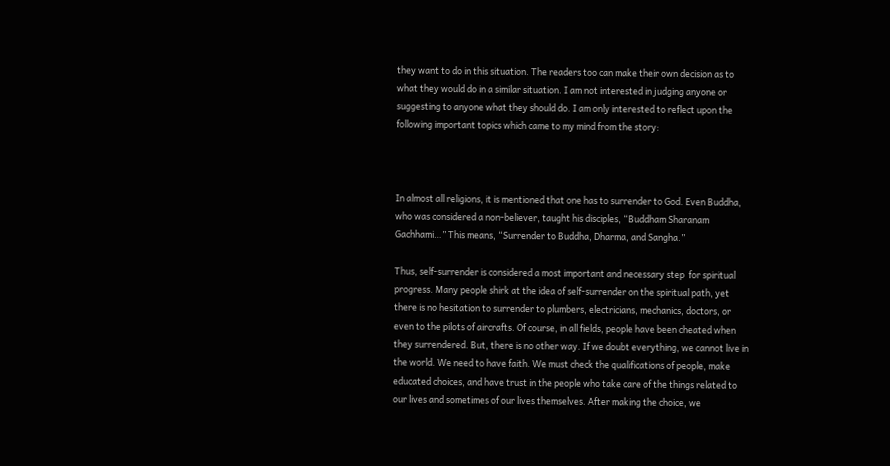they want to do in this situation. The readers too can make their own decision as to what they would do in a similar situation. I am not interested in judging anyone or suggesting to anyone what they should do. I am only interested to reflect upon the following important topics which came to my mind from the story:



In almost all religions, it is mentioned that one has to surrender to God. Even Buddha, who was considered a non-believer, taught his disciples, “Buddham Sharanam Gachhami…” This means, “Surrender to Buddha, Dharma, and Sangha.”

Thus, self-surrender is considered a most important and necessary step  for spiritual progress. Many people shirk at the idea of self-surrender on the spiritual path, yet there is no hesitation to surrender to plumbers, electricians, mechanics, doctors, or even to the pilots of aircrafts. Of course, in all fields, people have been cheated when they surrendered. But, there is no other way. If we doubt everything, we cannot live in the world. We need to have faith. We must check the qualifications of people, make educated choices, and have trust in the people who take care of the things related to our lives and sometimes of our lives themselves. After making the choice, we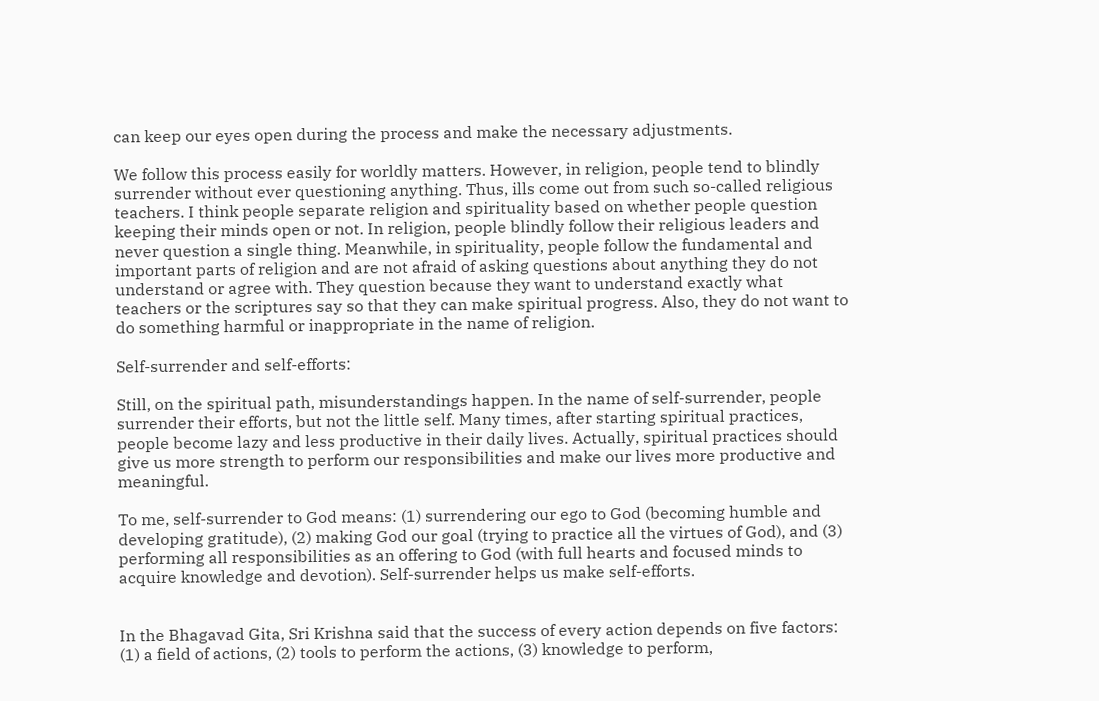can keep our eyes open during the process and make the necessary adjustments.

We follow this process easily for worldly matters. However, in religion, people tend to blindly surrender without ever questioning anything. Thus, ills come out from such so-called religious teachers. I think people separate religion and spirituality based on whether people question keeping their minds open or not. In religion, people blindly follow their religious leaders and never question a single thing. Meanwhile, in spirituality, people follow the fundamental and important parts of religion and are not afraid of asking questions about anything they do not understand or agree with. They question because they want to understand exactly what teachers or the scriptures say so that they can make spiritual progress. Also, they do not want to do something harmful or inappropriate in the name of religion.

Self-surrender and self-efforts:

Still, on the spiritual path, misunderstandings happen. In the name of self-surrender, people surrender their efforts, but not the little self. Many times, after starting spiritual practices, people become lazy and less productive in their daily lives. Actually, spiritual practices should give us more strength to perform our responsibilities and make our lives more productive and meaningful.

To me, self-surrender to God means: (1) surrendering our ego to God (becoming humble and developing gratitude), (2) making God our goal (trying to practice all the virtues of God), and (3) performing all responsibilities as an offering to God (with full hearts and focused minds to acquire knowledge and devotion). Self-surrender helps us make self-efforts.


In the Bhagavad Gita, Sri Krishna said that the success of every action depends on five factors: (1) a field of actions, (2) tools to perform the actions, (3) knowledge to perform,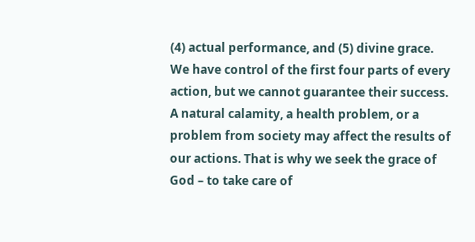(4) actual performance, and (5) divine grace. We have control of the first four parts of every action, but we cannot guarantee their success. A natural calamity, a health problem, or a problem from society may affect the results of our actions. That is why we seek the grace of God – to take care of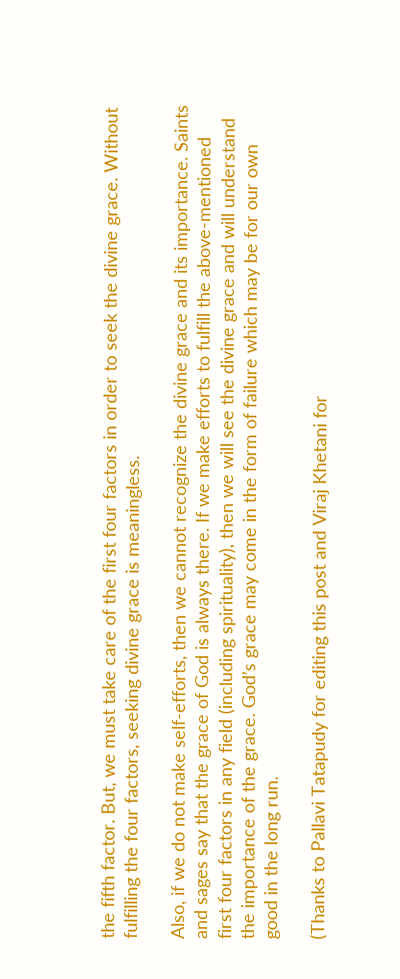the fifth factor. But, we must take care of the first four factors in order to seek the divine grace. Without fulfilling the four factors, seeking divine grace is meaningless.

Also, if we do not make self-efforts, then we cannot recognize the divine grace and its importance. Saints and sages say that the grace of God is always there. If we make efforts to fulfill the above-mentioned first four factors in any field (including spirituality), then we will see the divine grace and will understand the importance of the grace. God’s grace may come in the form of failure which may be for our own good in the long run.

(Thanks to Pallavi Tatapudy for editing this post and Viraj Khetani for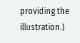providing the illustration.)